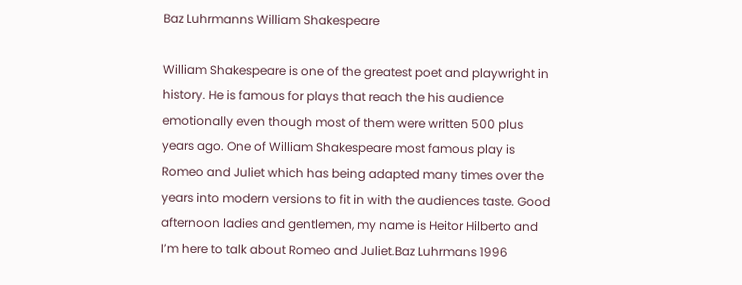Baz Luhrmanns William Shakespeare

William Shakespeare is one of the greatest poet and playwright in history. He is famous for plays that reach the his audience emotionally even though most of them were written 500 plus years ago. One of William Shakespeare most famous play is Romeo and Juliet which has being adapted many times over the years into modern versions to fit in with the audiences taste. Good afternoon ladies and gentlemen, my name is Heitor Hilberto and I’m here to talk about Romeo and Juliet.Baz Luhrmans 1996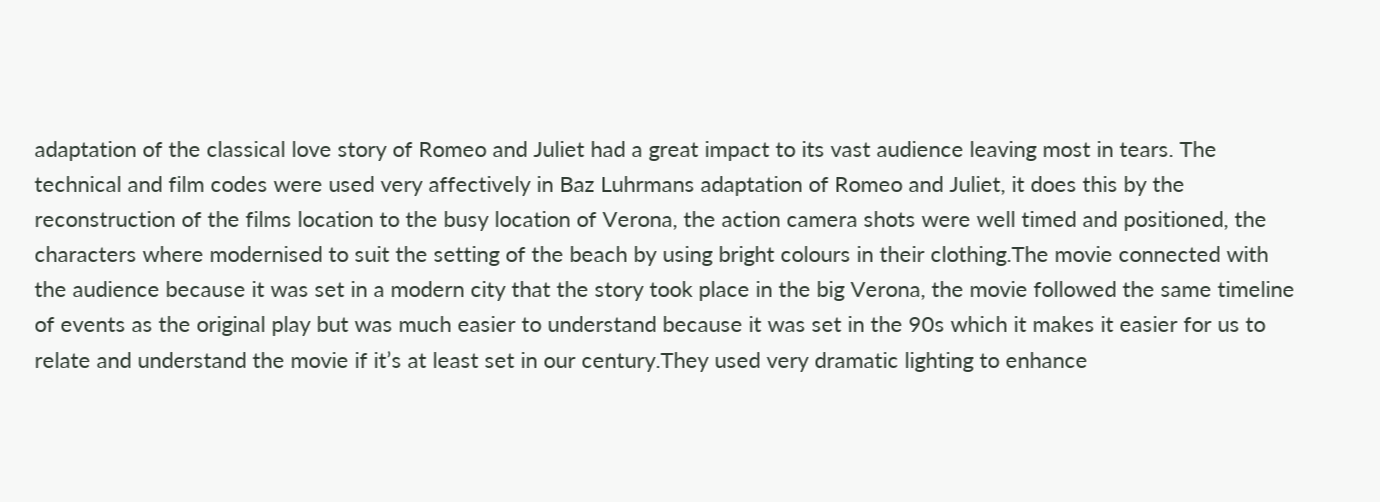adaptation of the classical love story of Romeo and Juliet had a great impact to its vast audience leaving most in tears. The technical and film codes were used very affectively in Baz Luhrmans adaptation of Romeo and Juliet, it does this by the reconstruction of the films location to the busy location of Verona, the action camera shots were well timed and positioned, the characters where modernised to suit the setting of the beach by using bright colours in their clothing.The movie connected with the audience because it was set in a modern city that the story took place in the big Verona, the movie followed the same timeline of events as the original play but was much easier to understand because it was set in the 90s which it makes it easier for us to relate and understand the movie if it’s at least set in our century.They used very dramatic lighting to enhance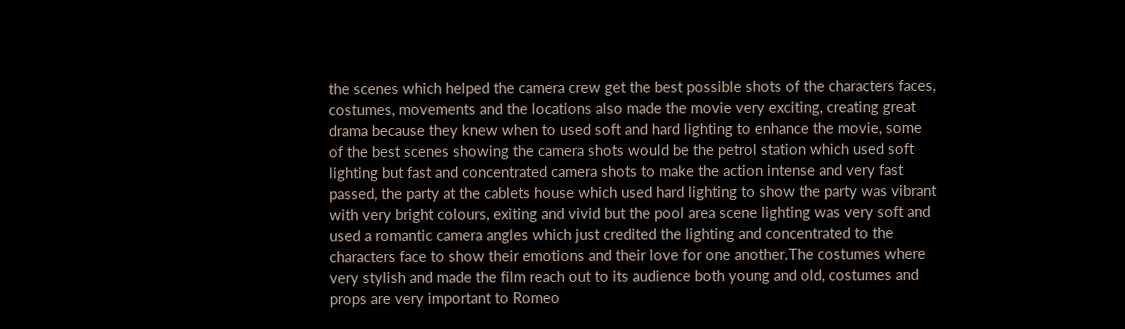the scenes which helped the camera crew get the best possible shots of the characters faces, costumes, movements and the locations also made the movie very exciting, creating great drama because they knew when to used soft and hard lighting to enhance the movie, some of the best scenes showing the camera shots would be the petrol station which used soft lighting but fast and concentrated camera shots to make the action intense and very fast passed, the party at the cablets house which used hard lighting to show the party was vibrant with very bright colours, exiting and vivid but the pool area scene lighting was very soft and used a romantic camera angles which just credited the lighting and concentrated to the characters face to show their emotions and their love for one another.The costumes where very stylish and made the film reach out to its audience both young and old, costumes and props are very important to Romeo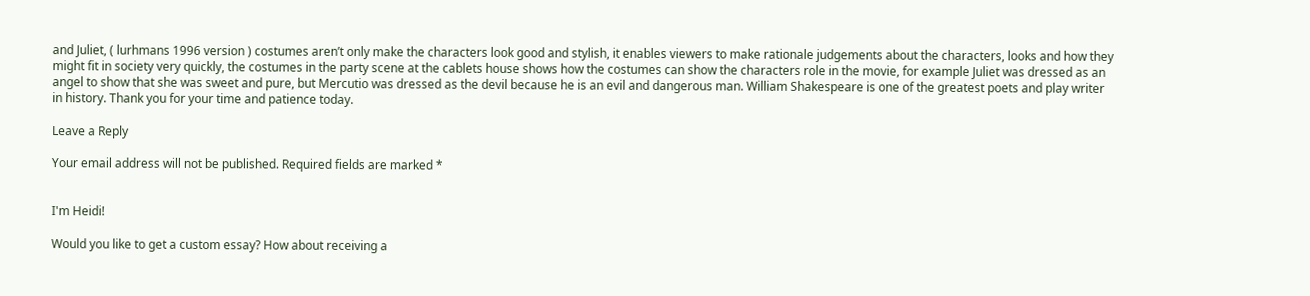and Juliet, ( lurhmans 1996 version ) costumes aren’t only make the characters look good and stylish, it enables viewers to make rationale judgements about the characters, looks and how they might fit in society very quickly, the costumes in the party scene at the cablets house shows how the costumes can show the characters role in the movie, for example Juliet was dressed as an angel to show that she was sweet and pure, but Mercutio was dressed as the devil because he is an evil and dangerous man. William Shakespeare is one of the greatest poets and play writer in history. Thank you for your time and patience today.

Leave a Reply

Your email address will not be published. Required fields are marked *


I'm Heidi!

Would you like to get a custom essay? How about receiving a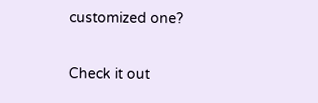customized one?

Check it out